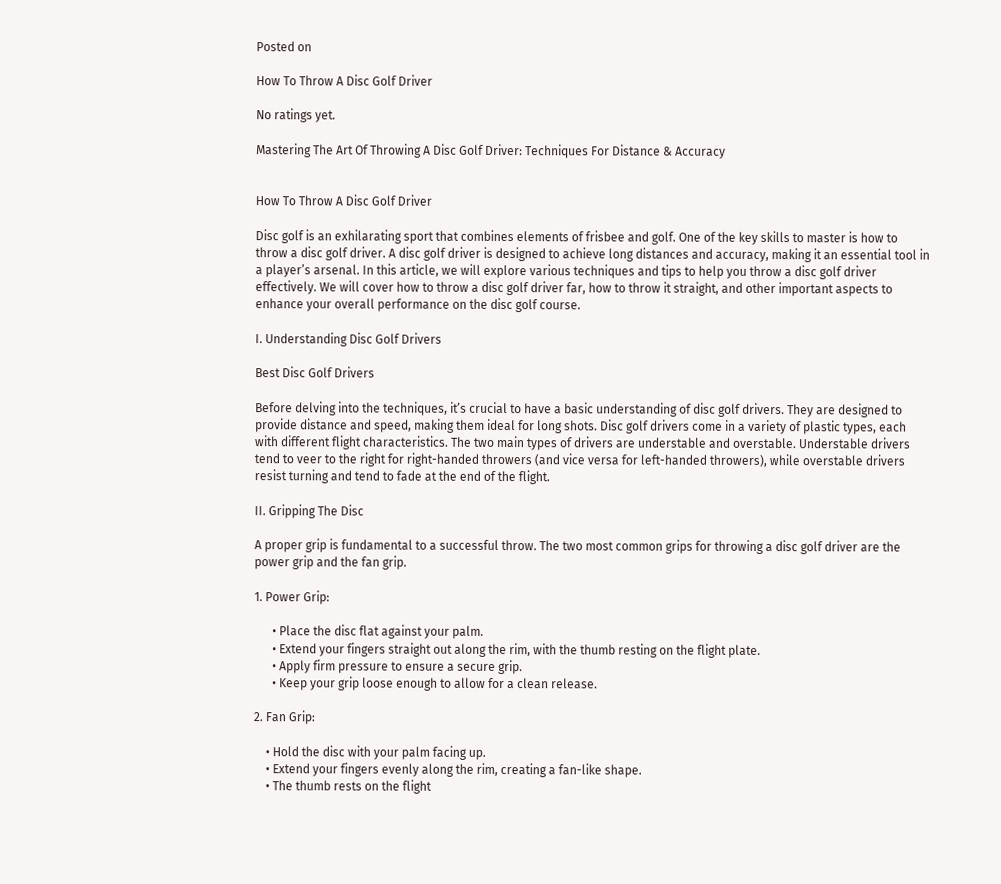Posted on

How To Throw A Disc Golf Driver

No ratings yet.

Mastering The Art Of Throwing A Disc Golf Driver: Techniques For Distance & Accuracy


How To Throw A Disc Golf Driver

Disc golf is an exhilarating sport that combines elements of frisbee and golf. One of the key skills to master is how to throw a disc golf driver. A disc golf driver is designed to achieve long distances and accuracy, making it an essential tool in a player’s arsenal. In this article, we will explore various techniques and tips to help you throw a disc golf driver effectively. We will cover how to throw a disc golf driver far, how to throw it straight, and other important aspects to enhance your overall performance on the disc golf course.

I. Understanding Disc Golf Drivers

Best Disc Golf Drivers

Before delving into the techniques, it’s crucial to have a basic understanding of disc golf drivers. They are designed to provide distance and speed, making them ideal for long shots. Disc golf drivers come in a variety of plastic types, each with different flight characteristics. The two main types of drivers are understable and overstable. Understable drivers tend to veer to the right for right-handed throwers (and vice versa for left-handed throwers), while overstable drivers resist turning and tend to fade at the end of the flight.

II. Gripping The Disc

A proper grip is fundamental to a successful throw. The two most common grips for throwing a disc golf driver are the power grip and the fan grip.

1. Power Grip:

      • Place the disc flat against your palm.
      • Extend your fingers straight out along the rim, with the thumb resting on the flight plate.
      • Apply firm pressure to ensure a secure grip.
      • Keep your grip loose enough to allow for a clean release.

2. Fan Grip:

    • Hold the disc with your palm facing up.
    • Extend your fingers evenly along the rim, creating a fan-like shape.
    • The thumb rests on the flight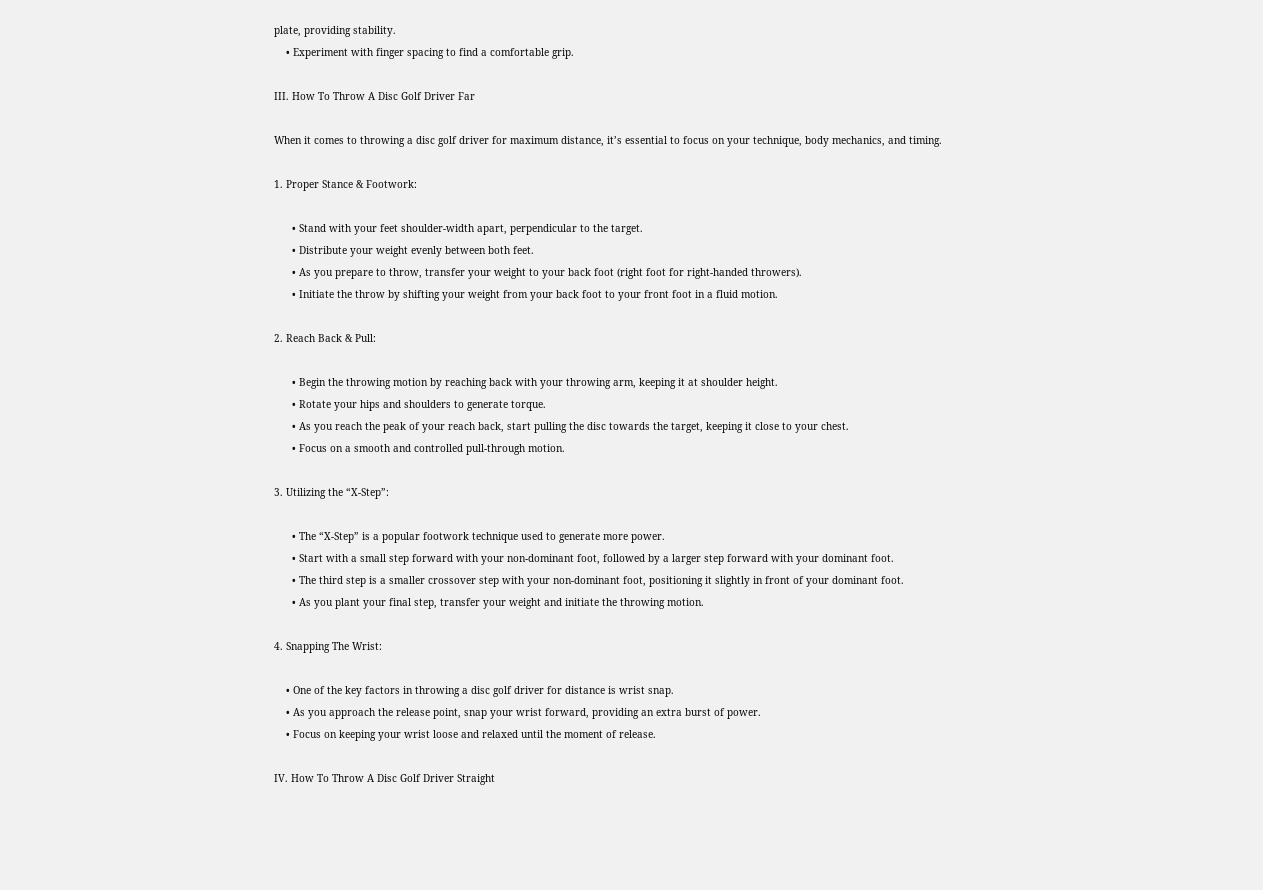plate, providing stability.
    • Experiment with finger spacing to find a comfortable grip.

III. How To Throw A Disc Golf Driver Far

When it comes to throwing a disc golf driver for maximum distance, it’s essential to focus on your technique, body mechanics, and timing.

1. Proper Stance & Footwork:

      • Stand with your feet shoulder-width apart, perpendicular to the target.
      • Distribute your weight evenly between both feet.
      • As you prepare to throw, transfer your weight to your back foot (right foot for right-handed throwers).
      • Initiate the throw by shifting your weight from your back foot to your front foot in a fluid motion.

2. Reach Back & Pull:

      • Begin the throwing motion by reaching back with your throwing arm, keeping it at shoulder height.
      • Rotate your hips and shoulders to generate torque.
      • As you reach the peak of your reach back, start pulling the disc towards the target, keeping it close to your chest.
      • Focus on a smooth and controlled pull-through motion.

3. Utilizing the “X-Step”:

      • The “X-Step” is a popular footwork technique used to generate more power.
      • Start with a small step forward with your non-dominant foot, followed by a larger step forward with your dominant foot.
      • The third step is a smaller crossover step with your non-dominant foot, positioning it slightly in front of your dominant foot.
      • As you plant your final step, transfer your weight and initiate the throwing motion.

4. Snapping The Wrist:

    • One of the key factors in throwing a disc golf driver for distance is wrist snap.
    • As you approach the release point, snap your wrist forward, providing an extra burst of power.
    • Focus on keeping your wrist loose and relaxed until the moment of release.

IV. How To Throw A Disc Golf Driver Straight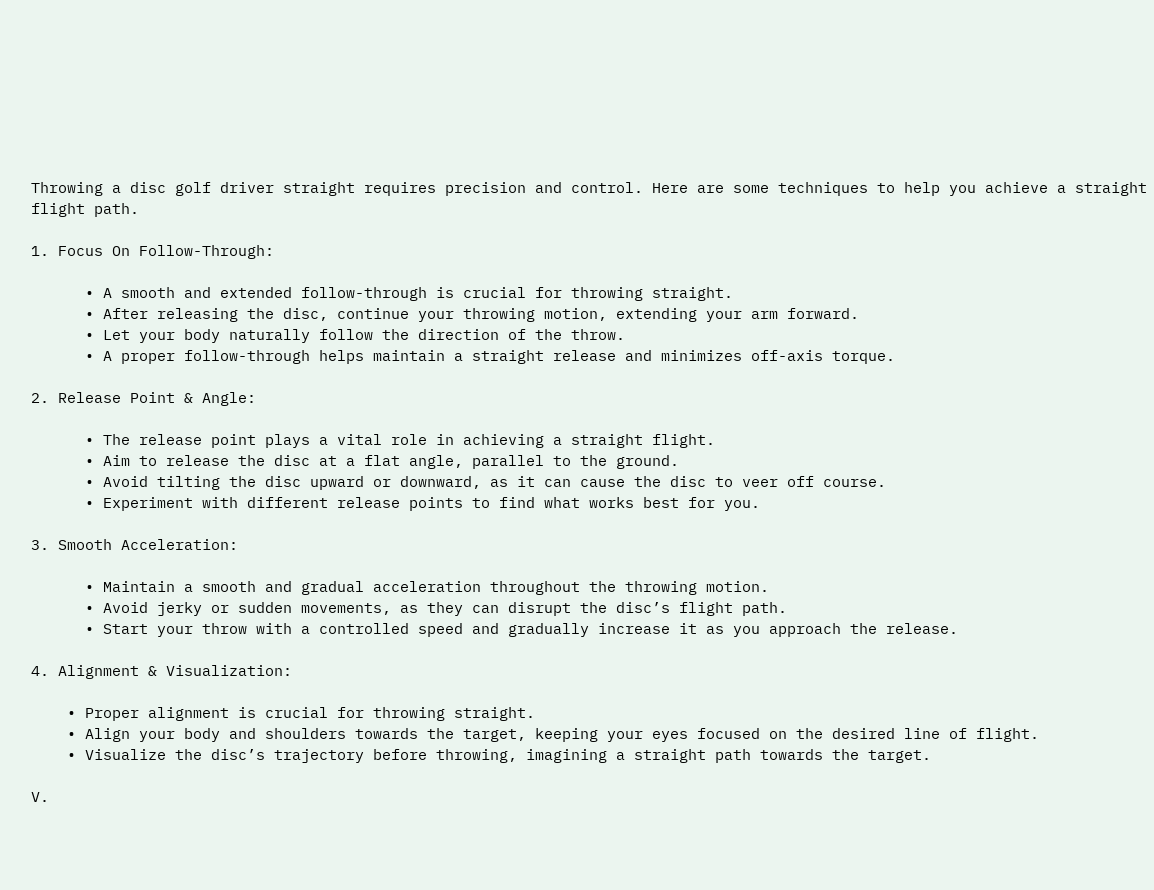Throwing a disc golf driver straight requires precision and control. Here are some techniques to help you achieve a straight flight path.

1. Focus On Follow-Through:

      • A smooth and extended follow-through is crucial for throwing straight.
      • After releasing the disc, continue your throwing motion, extending your arm forward.
      • Let your body naturally follow the direction of the throw.
      • A proper follow-through helps maintain a straight release and minimizes off-axis torque.

2. Release Point & Angle:

      • The release point plays a vital role in achieving a straight flight.
      • Aim to release the disc at a flat angle, parallel to the ground.
      • Avoid tilting the disc upward or downward, as it can cause the disc to veer off course.
      • Experiment with different release points to find what works best for you.

3. Smooth Acceleration:

      • Maintain a smooth and gradual acceleration throughout the throwing motion.
      • Avoid jerky or sudden movements, as they can disrupt the disc’s flight path.
      • Start your throw with a controlled speed and gradually increase it as you approach the release.

4. Alignment & Visualization:

    • Proper alignment is crucial for throwing straight.
    • Align your body and shoulders towards the target, keeping your eyes focused on the desired line of flight.
    • Visualize the disc’s trajectory before throwing, imagining a straight path towards the target.

V.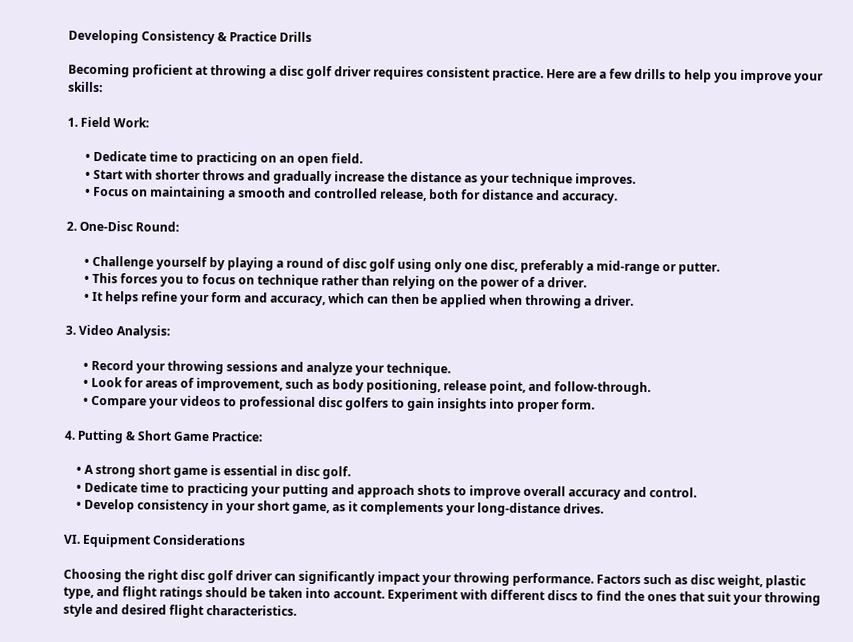Developing Consistency & Practice Drills

Becoming proficient at throwing a disc golf driver requires consistent practice. Here are a few drills to help you improve your skills:

1. Field Work:

      • Dedicate time to practicing on an open field.
      • Start with shorter throws and gradually increase the distance as your technique improves.
      • Focus on maintaining a smooth and controlled release, both for distance and accuracy.

2. One-Disc Round:

      • Challenge yourself by playing a round of disc golf using only one disc, preferably a mid-range or putter.
      • This forces you to focus on technique rather than relying on the power of a driver.
      • It helps refine your form and accuracy, which can then be applied when throwing a driver.

3. Video Analysis:

      • Record your throwing sessions and analyze your technique.
      • Look for areas of improvement, such as body positioning, release point, and follow-through.
      • Compare your videos to professional disc golfers to gain insights into proper form.

4. Putting & Short Game Practice:

    • A strong short game is essential in disc golf.
    • Dedicate time to practicing your putting and approach shots to improve overall accuracy and control.
    • Develop consistency in your short game, as it complements your long-distance drives.

VI. Equipment Considerations

Choosing the right disc golf driver can significantly impact your throwing performance. Factors such as disc weight, plastic type, and flight ratings should be taken into account. Experiment with different discs to find the ones that suit your throwing style and desired flight characteristics.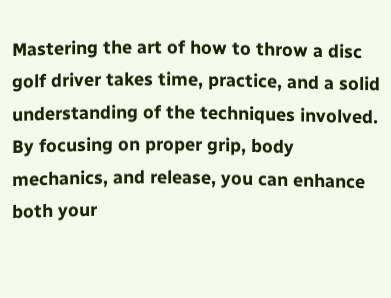Mastering the art of how to throw a disc golf driver takes time, practice, and a solid understanding of the techniques involved. By focusing on proper grip, body mechanics, and release, you can enhance both your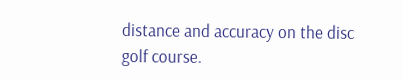distance and accuracy on the disc golf course.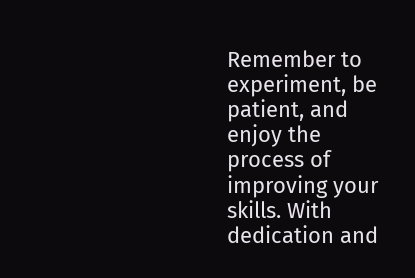Remember to experiment, be patient, and enjoy the process of improving your skills. With dedication and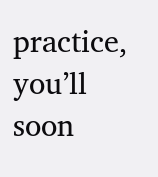practice, you’ll soon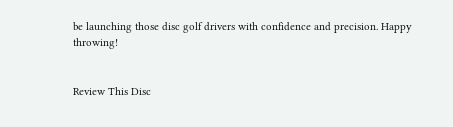be launching those disc golf drivers with confidence and precision. Happy throwing!


Review This Disc